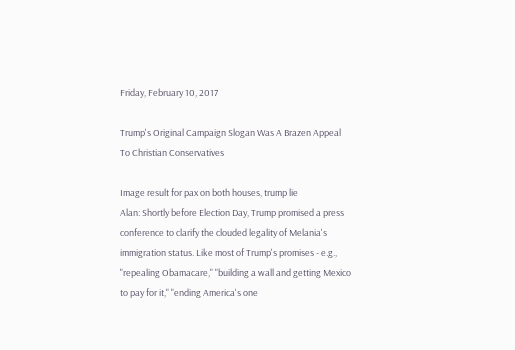Friday, February 10, 2017

Trump's Original Campaign Slogan Was A Brazen Appeal To Christian Conservatives

Image result for pax on both houses, trump lie
Alan: Shortly before Election Day, Trump promised a press conference to clarify the clouded legality of Melania's immigration status. Like most of Trump's promises - e.g., "repealing Obamacare," "building a wall and getting Mexico to pay for it," "ending America's one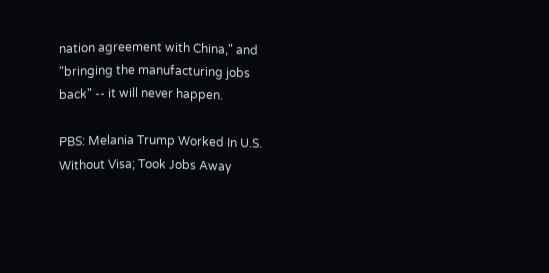nation agreement with China," and "bringing the manufacturing jobs back" -- it will never happen.

PBS: Melania Trump Worked In U.S. Without Visa; Took Jobs Away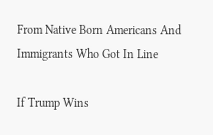From Native Born Americans And Immigrants Who Got In Line

If Trump Wins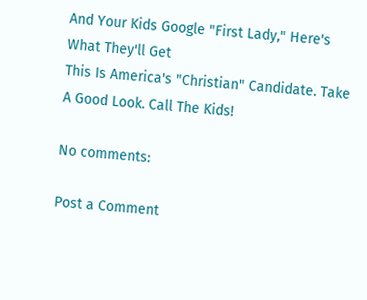And Your Kids Google "First Lady," Here's What They'll Get
This Is America's "Christian" Candidate. Take A Good Look. Call The Kids!

No comments:

Post a Comment